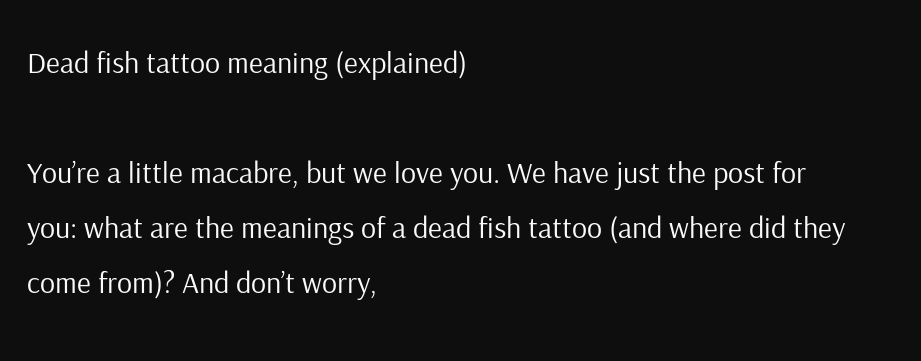Dead fish tattoo meaning (explained)

You’re a little macabre, but we love you. We have just the post for you: what are the meanings of a dead fish tattoo (and where did they come from)? And don’t worry,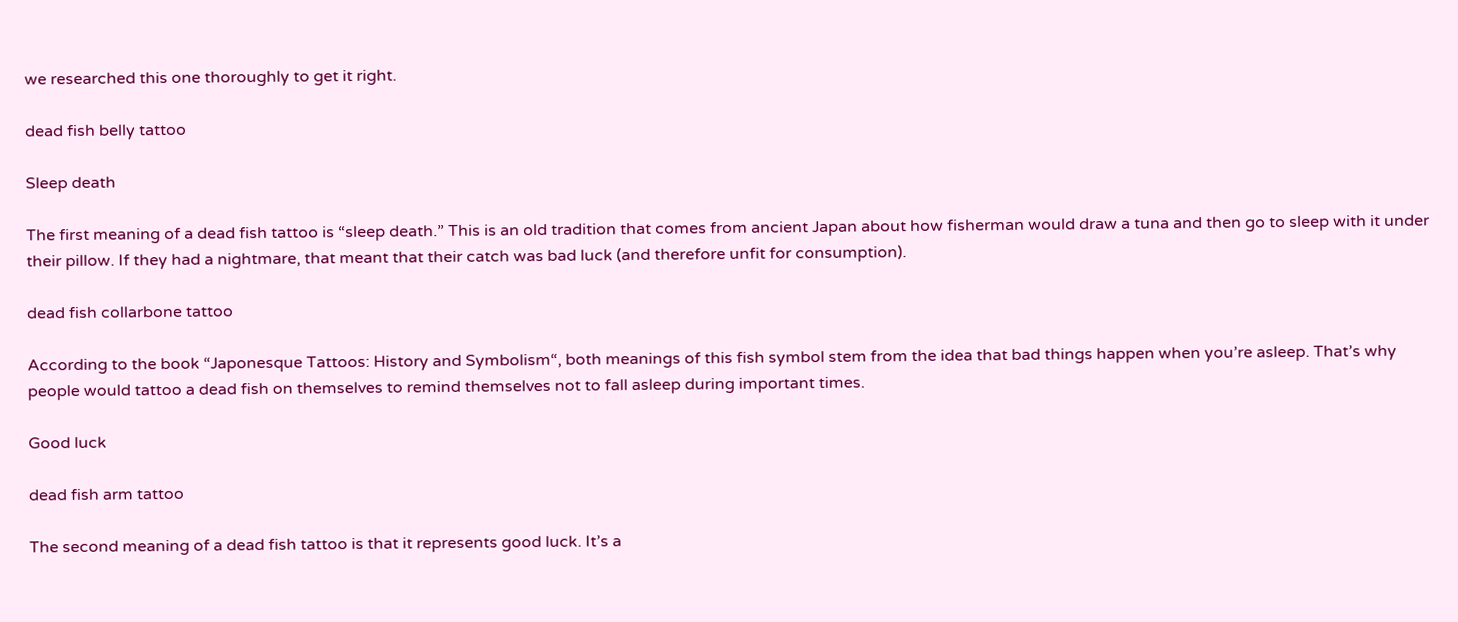we researched this one thoroughly to get it right.

dead fish belly tattoo

Sleep death

The first meaning of a dead fish tattoo is “sleep death.” This is an old tradition that comes from ancient Japan about how fisherman would draw a tuna and then go to sleep with it under their pillow. If they had a nightmare, that meant that their catch was bad luck (and therefore unfit for consumption).

dead fish collarbone tattoo

According to the book “Japonesque Tattoos: History and Symbolism“, both meanings of this fish symbol stem from the idea that bad things happen when you’re asleep. That’s why people would tattoo a dead fish on themselves to remind themselves not to fall asleep during important times.

Good luck

dead fish arm tattoo

The second meaning of a dead fish tattoo is that it represents good luck. It’s a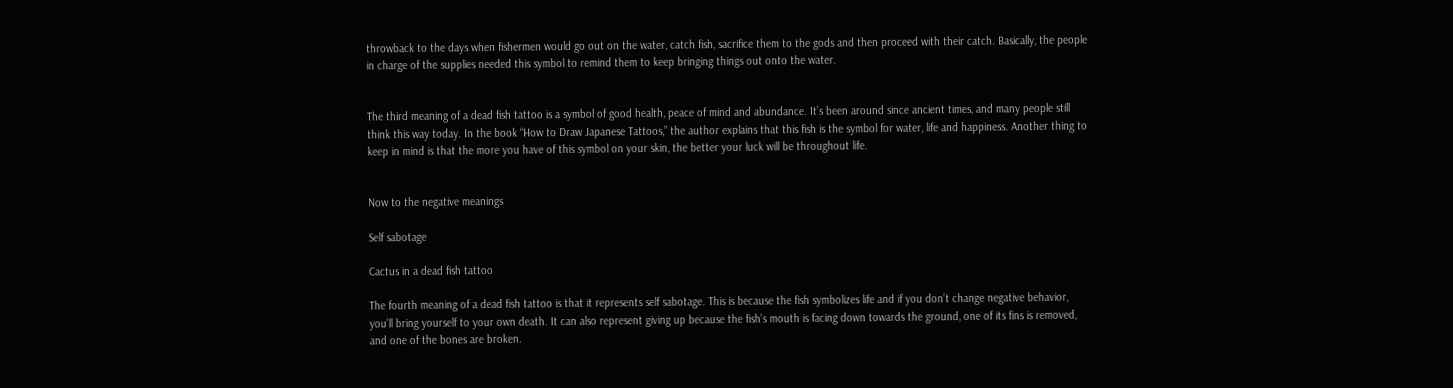throwback to the days when fishermen would go out on the water, catch fish, sacrifice them to the gods and then proceed with their catch. Basically, the people in charge of the supplies needed this symbol to remind them to keep bringing things out onto the water.


The third meaning of a dead fish tattoo is a symbol of good health, peace of mind and abundance. It’s been around since ancient times, and many people still think this way today. In the book “How to Draw Japanese Tattoos,” the author explains that this fish is the symbol for water, life and happiness. Another thing to keep in mind is that the more you have of this symbol on your skin, the better your luck will be throughout life.


Now to the negative meanings

Self sabotage

Cactus in a dead fish tattoo

The fourth meaning of a dead fish tattoo is that it represents self sabotage. This is because the fish symbolizes life and if you don’t change negative behavior, you’ll bring yourself to your own death. It can also represent giving up because the fish’s mouth is facing down towards the ground, one of its fins is removed, and one of the bones are broken.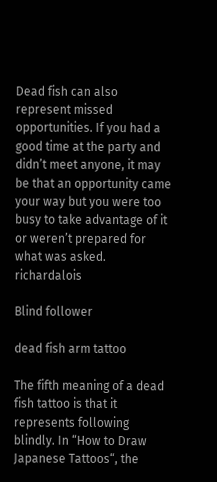Dead fish can also represent missed opportunities. If you had a good time at the party and didn’t meet anyone, it may be that an opportunity came your way but you were too busy to take advantage of it or weren’t prepared for what was asked. richardalois

Blind follower

dead fish arm tattoo

The fifth meaning of a dead fish tattoo is that it represents following blindly. In “How to Draw Japanese Tattoos“, the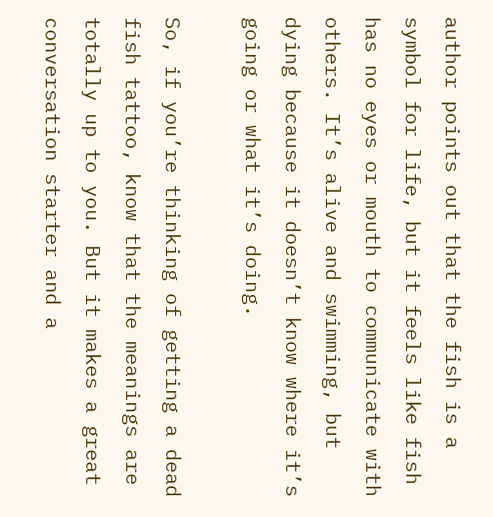author points out that the fish is a symbol for life, but it feels like fish has no eyes or mouth to communicate with others. It’s alive and swimming, but dying because it doesn’t know where it’s going or what it’s doing.

So, if you’re thinking of getting a dead fish tattoo, know that the meanings are totally up to you. But it makes a great conversation starter and a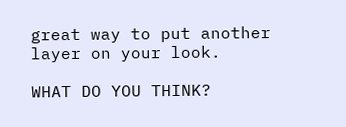great way to put another layer on your look.

WHAT DO YOU THINK?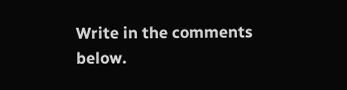Write in the comments below.